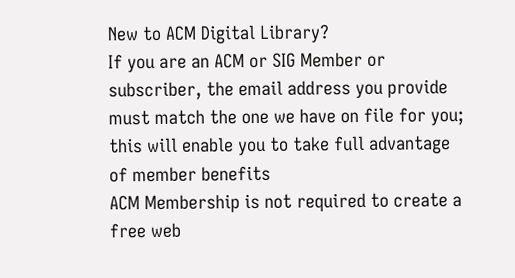New to ACM Digital Library?
If you are an ACM or SIG Member or subscriber, the email address you provide must match the one we have on file for you; this will enable you to take full advantage of member benefits
ACM Membership is not required to create a free web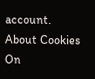account.
About Cookies On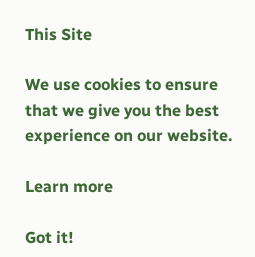This Site

We use cookies to ensure that we give you the best experience on our website.

Learn more

Got it!